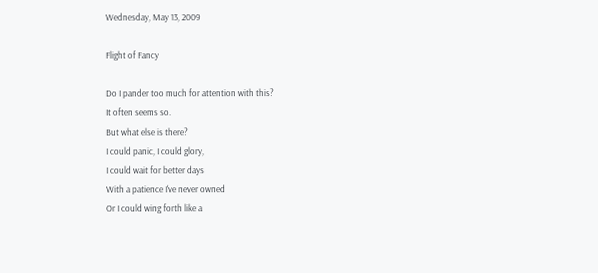Wednesday, May 13, 2009

Flight of Fancy

Do I pander too much for attention with this?
It often seems so.
But what else is there?
I could panic, I could glory,
I could wait for better days
With a patience I've never owned
Or I could wing forth like a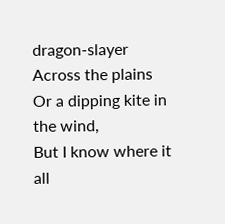dragon-slayer
Across the plains
Or a dipping kite in the wind,
But I know where it all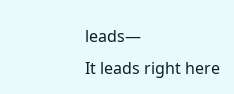leads—
It leads right here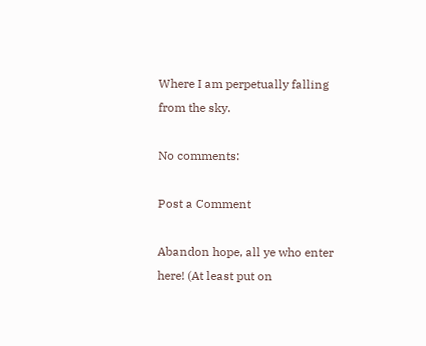Where I am perpetually falling from the sky.

No comments:

Post a Comment

Abandon hope, all ye who enter here! (At least put on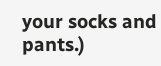your socks and pants.)